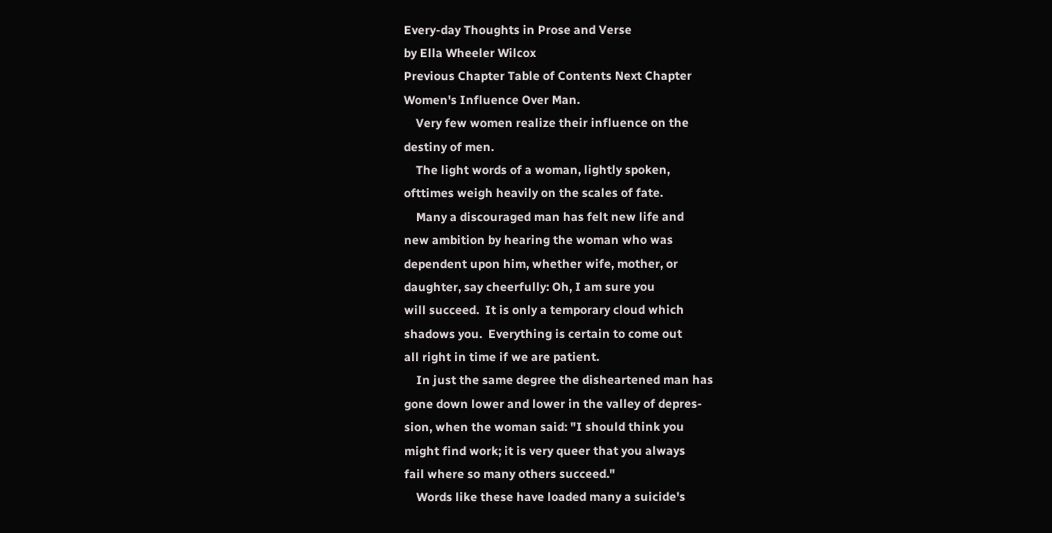Every-day Thoughts in Prose and Verse
by Ella Wheeler Wilcox
Previous Chapter Table of Contents Next Chapter
Women's Influence Over Man.
    Very few women realize their influence on the
destiny of men.
    The light words of a woman, lightly spoken,
ofttimes weigh heavily on the scales of fate.
    Many a discouraged man has felt new life and
new ambition by hearing the woman who was
dependent upon him, whether wife, mother, or
daughter, say cheerfully: Oh, I am sure you
will succeed.  It is only a temporary cloud which
shadows you.  Everything is certain to come out
all right in time if we are patient.
    In just the same degree the disheartened man has
gone down lower and lower in the valley of depres-
sion, when the woman said: "I should think you
might find work; it is very queer that you always
fail where so many others succeed."
    Words like these have loaded many a suicide's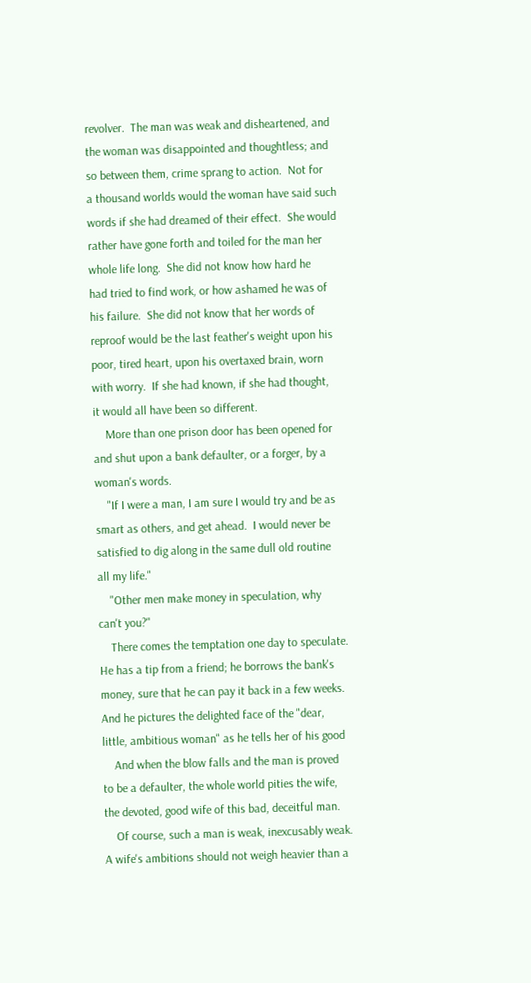revolver.  The man was weak and disheartened, and
the woman was disappointed and thoughtless; and
so between them, crime sprang to action.  Not for
a thousand worlds would the woman have said such
words if she had dreamed of their effect.  She would
rather have gone forth and toiled for the man her
whole life long.  She did not know how hard he
had tried to find work, or how ashamed he was of
his failure.  She did not know that her words of
reproof would be the last feather's weight upon his
poor, tired heart, upon his overtaxed brain, worn
with worry.  If she had known, if she had thought,
it would all have been so different.
    More than one prison door has been opened for
and shut upon a bank defaulter, or a forger, by a
woman's words.
    "If I were a man, I am sure I would try and be as
smart as others, and get ahead.  I would never be
satisfied to dig along in the same dull old routine
all my life."
    "Other men make money in speculation, why
can't you?"
    There comes the temptation one day to speculate.
He has a tip from a friend; he borrows the bank's
money, sure that he can pay it back in a few weeks.
And he pictures the delighted face of the "dear,
little, ambitious woman" as he tells her of his good
    And when the blow falls and the man is proved
to be a defaulter, the whole world pities the wife,
the devoted, good wife of this bad, deceitful man.
    Of course, such a man is weak, inexcusably weak.
A wife's ambitions should not weigh heavier than a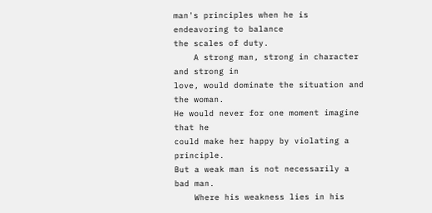man's principles when he is endeavoring to balance
the scales of duty.
    A strong man, strong in character and strong in
love, would dominate the situation and the woman.
He would never for one moment imagine that he
could make her happy by violating a principle.
But a weak man is not necessarily a bad man.
    Where his weakness lies in his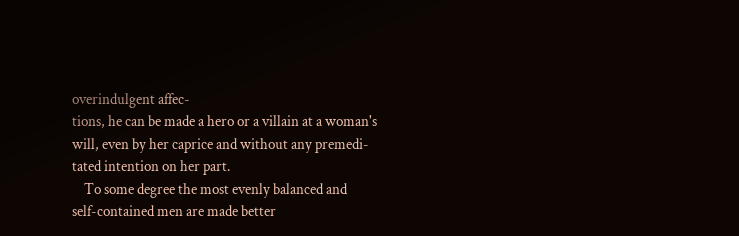overindulgent affec-
tions, he can be made a hero or a villain at a woman's
will, even by her caprice and without any premedi-
tated intention on her part.
    To some degree the most evenly balanced and
self-contained men are made better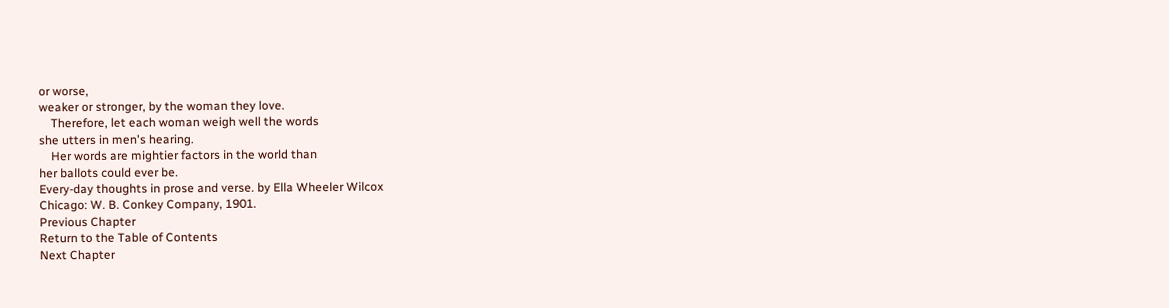or worse,
weaker or stronger, by the woman they love.
    Therefore, let each woman weigh well the words
she utters in men's hearing.
    Her words are mightier factors in the world than
her ballots could ever be.
Every-day thoughts in prose and verse. by Ella Wheeler Wilcox
Chicago: W. B. Conkey Company, 1901.
Previous Chapter
Return to the Table of Contents
Next Chapter